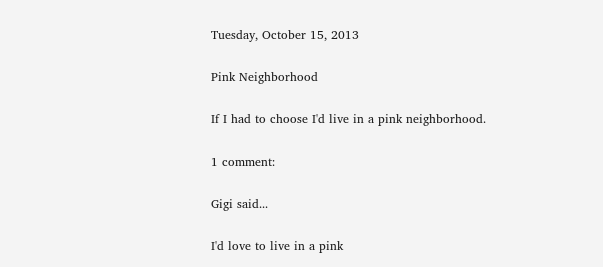Tuesday, October 15, 2013

Pink Neighborhood

If I had to choose I'd live in a pink neighborhood.

1 comment:

Gigi said...

I'd love to live in a pink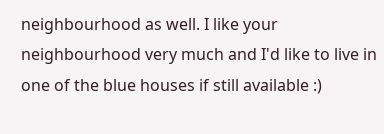neighbourhood as well. I like your neighbourhood very much and I'd like to live in one of the blue houses if still available :)